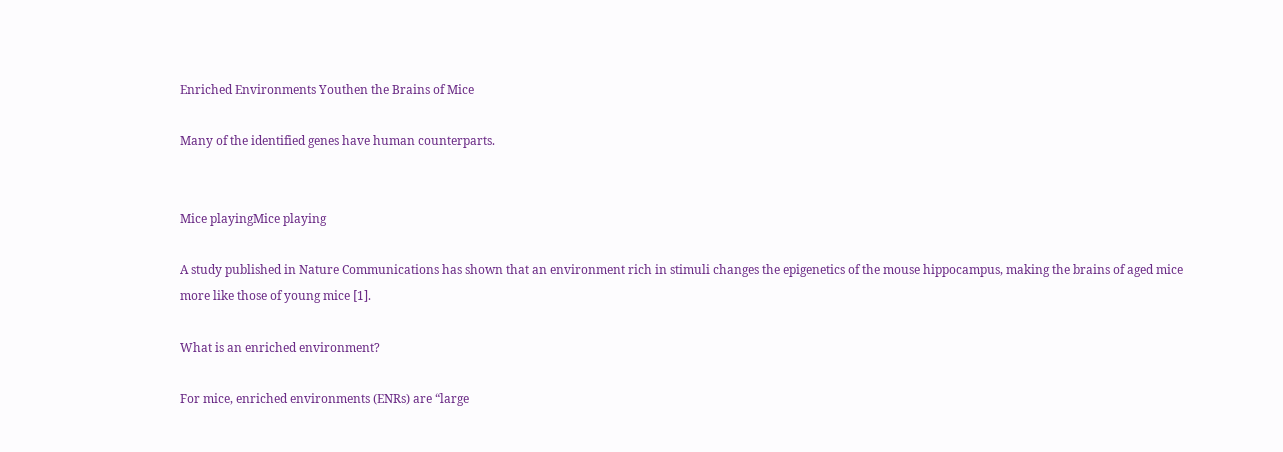Enriched Environments Youthen the Brains of Mice

Many of the identified genes have human counterparts.


Mice playingMice playing

A study published in Nature Communications has shown that an environment rich in stimuli changes the epigenetics of the mouse hippocampus, making the brains of aged mice more like those of young mice [1].

What is an enriched environment?

For mice, enriched environments (ENRs) are “large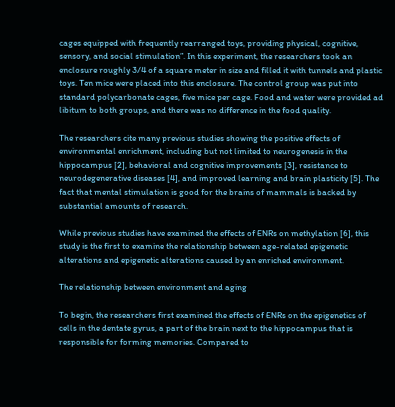cages equipped with frequently rearranged toys, providing physical, cognitive, sensory, and social stimulation”. In this experiment, the researchers took an enclosure roughly 3/4 of a square meter in size and filled it with tunnels and plastic toys. Ten mice were placed into this enclosure. The control group was put into standard polycarbonate cages, five mice per cage. Food and water were provided ad libitum to both groups, and there was no difference in the food quality.

The researchers cite many previous studies showing the positive effects of environmental enrichment, including but not limited to neurogenesis in the hippocampus [2], behavioral and cognitive improvements [3], resistance to neurodegenerative diseases [4], and improved learning and brain plasticity [5]. The fact that mental stimulation is good for the brains of mammals is backed by substantial amounts of research.

While previous studies have examined the effects of ENRs on methylation [6], this study is the first to examine the relationship between age-related epigenetic alterations and epigenetic alterations caused by an enriched environment.

The relationship between environment and aging

To begin, the researchers first examined the effects of ENRs on the epigenetics of cells in the dentate gyrus, a part of the brain next to the hippocampus that is responsible for forming memories. Compared to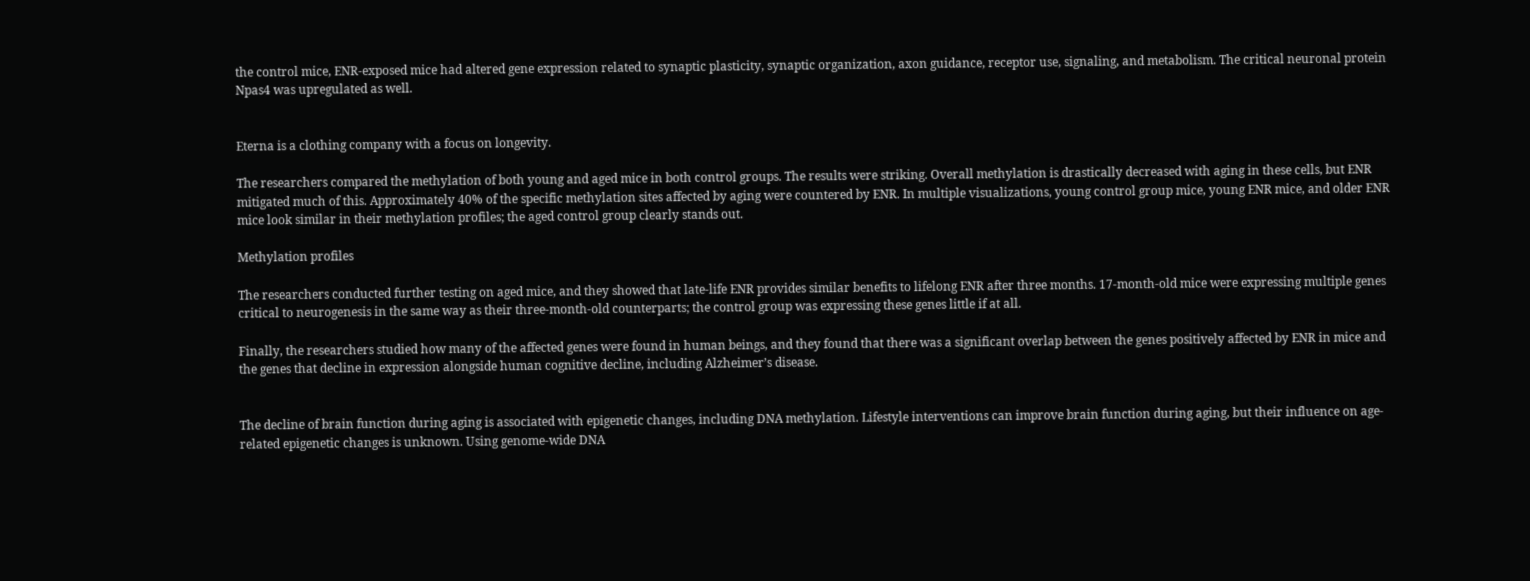the control mice, ENR-exposed mice had altered gene expression related to synaptic plasticity, synaptic organization, axon guidance, receptor use, signaling, and metabolism. The critical neuronal protein Npas4 was upregulated as well.


Eterna is a clothing company with a focus on longevity.

The researchers compared the methylation of both young and aged mice in both control groups. The results were striking. Overall methylation is drastically decreased with aging in these cells, but ENR mitigated much of this. Approximately 40% of the specific methylation sites affected by aging were countered by ENR. In multiple visualizations, young control group mice, young ENR mice, and older ENR mice look similar in their methylation profiles; the aged control group clearly stands out.

Methylation profiles

The researchers conducted further testing on aged mice, and they showed that late-life ENR provides similar benefits to lifelong ENR after three months. 17-month-old mice were expressing multiple genes critical to neurogenesis in the same way as their three-month-old counterparts; the control group was expressing these genes little if at all.

Finally, the researchers studied how many of the affected genes were found in human beings, and they found that there was a significant overlap between the genes positively affected by ENR in mice and the genes that decline in expression alongside human cognitive decline, including Alzheimer’s disease.


The decline of brain function during aging is associated with epigenetic changes, including DNA methylation. Lifestyle interventions can improve brain function during aging, but their influence on age-related epigenetic changes is unknown. Using genome-wide DNA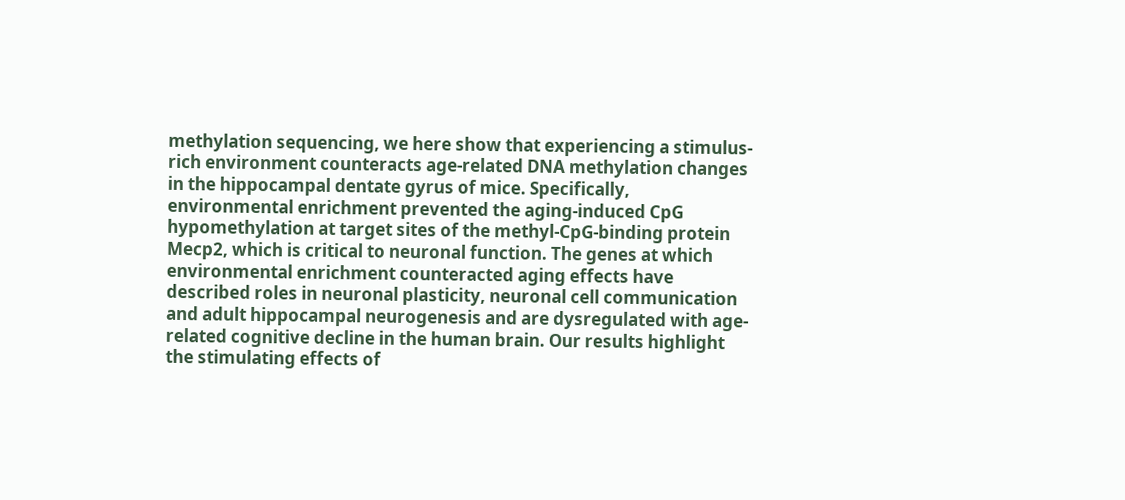methylation sequencing, we here show that experiencing a stimulus-rich environment counteracts age-related DNA methylation changes in the hippocampal dentate gyrus of mice. Specifically, environmental enrichment prevented the aging-induced CpG hypomethylation at target sites of the methyl-CpG-binding protein Mecp2, which is critical to neuronal function. The genes at which environmental enrichment counteracted aging effects have described roles in neuronal plasticity, neuronal cell communication and adult hippocampal neurogenesis and are dysregulated with age-related cognitive decline in the human brain. Our results highlight the stimulating effects of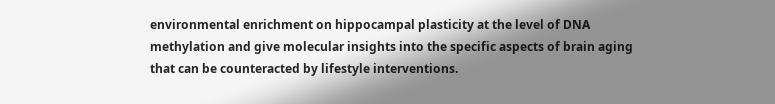environmental enrichment on hippocampal plasticity at the level of DNA methylation and give molecular insights into the specific aspects of brain aging that can be counteracted by lifestyle interventions.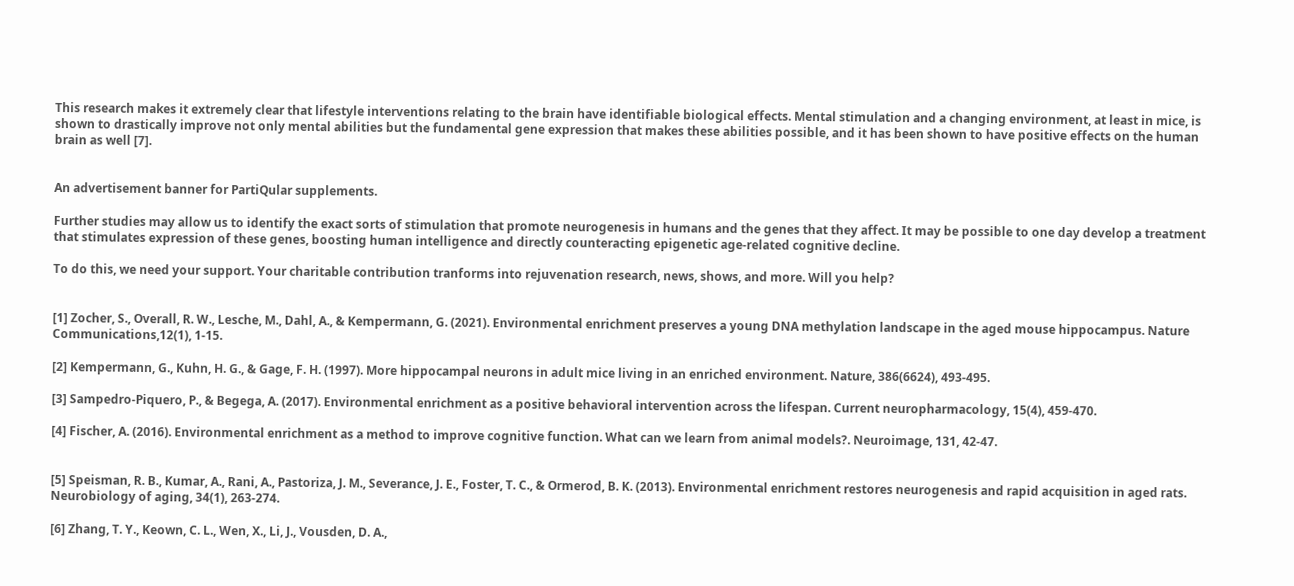This research makes it extremely clear that lifestyle interventions relating to the brain have identifiable biological effects. Mental stimulation and a changing environment, at least in mice, is shown to drastically improve not only mental abilities but the fundamental gene expression that makes these abilities possible, and it has been shown to have positive effects on the human brain as well [7].


An advertisement banner for PartiQular supplements.

Further studies may allow us to identify the exact sorts of stimulation that promote neurogenesis in humans and the genes that they affect. It may be possible to one day develop a treatment that stimulates expression of these genes, boosting human intelligence and directly counteracting epigenetic age-related cognitive decline.

To do this, we need your support. Your charitable contribution tranforms into rejuvenation research, news, shows, and more. Will you help?


[1] Zocher, S., Overall, R. W., Lesche, M., Dahl, A., & Kempermann, G. (2021). Environmental enrichment preserves a young DNA methylation landscape in the aged mouse hippocampus. Nature Communications,12(1), 1-15.

[2] Kempermann, G., Kuhn, H. G., & Gage, F. H. (1997). More hippocampal neurons in adult mice living in an enriched environment. Nature, 386(6624), 493-495.

[3] Sampedro-Piquero, P., & Begega, A. (2017). Environmental enrichment as a positive behavioral intervention across the lifespan. Current neuropharmacology, 15(4), 459-470.

[4] Fischer, A. (2016). Environmental enrichment as a method to improve cognitive function. What can we learn from animal models?. Neuroimage, 131, 42-47.


[5] Speisman, R. B., Kumar, A., Rani, A., Pastoriza, J. M., Severance, J. E., Foster, T. C., & Ormerod, B. K. (2013). Environmental enrichment restores neurogenesis and rapid acquisition in aged rats. Neurobiology of aging, 34(1), 263-274.

[6] Zhang, T. Y., Keown, C. L., Wen, X., Li, J., Vousden, D. A.,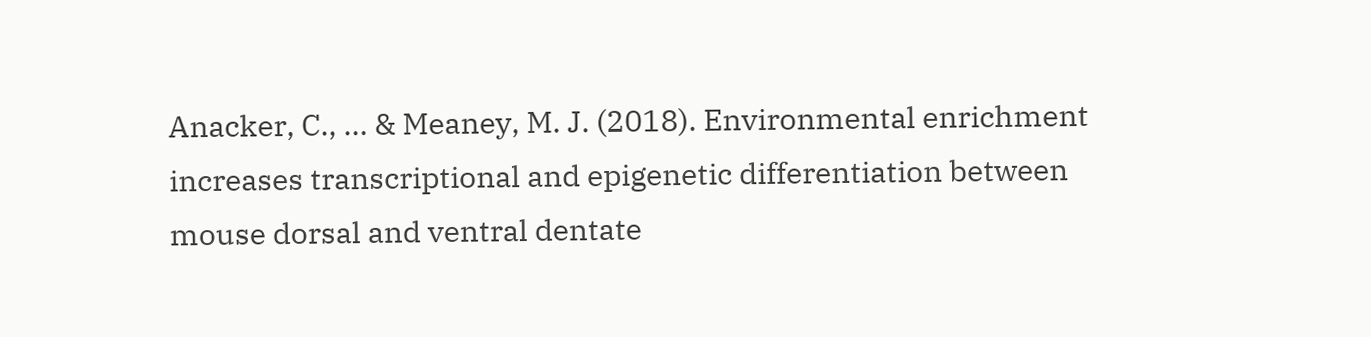Anacker, C., … & Meaney, M. J. (2018). Environmental enrichment increases transcriptional and epigenetic differentiation between mouse dorsal and ventral dentate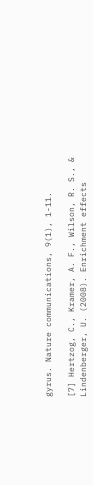gyrus. Nature communications, 9(1), 1-11.

[7] Hertzog, C., Kramer, A. F., Wilson, R. S., & Lindenberger, U. (2008). Enrichment effects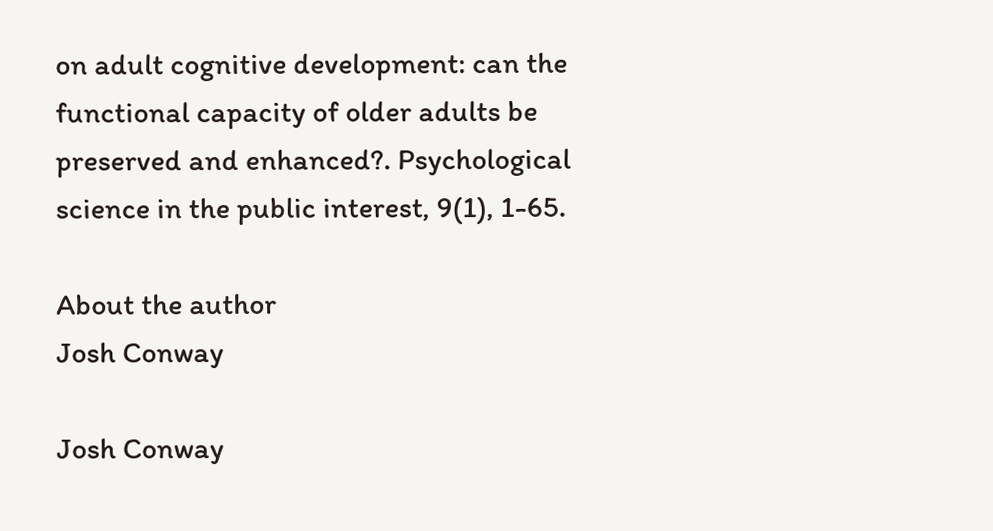on adult cognitive development: can the functional capacity of older adults be preserved and enhanced?. Psychological science in the public interest, 9(1), 1-65.

About the author
Josh Conway

Josh Conway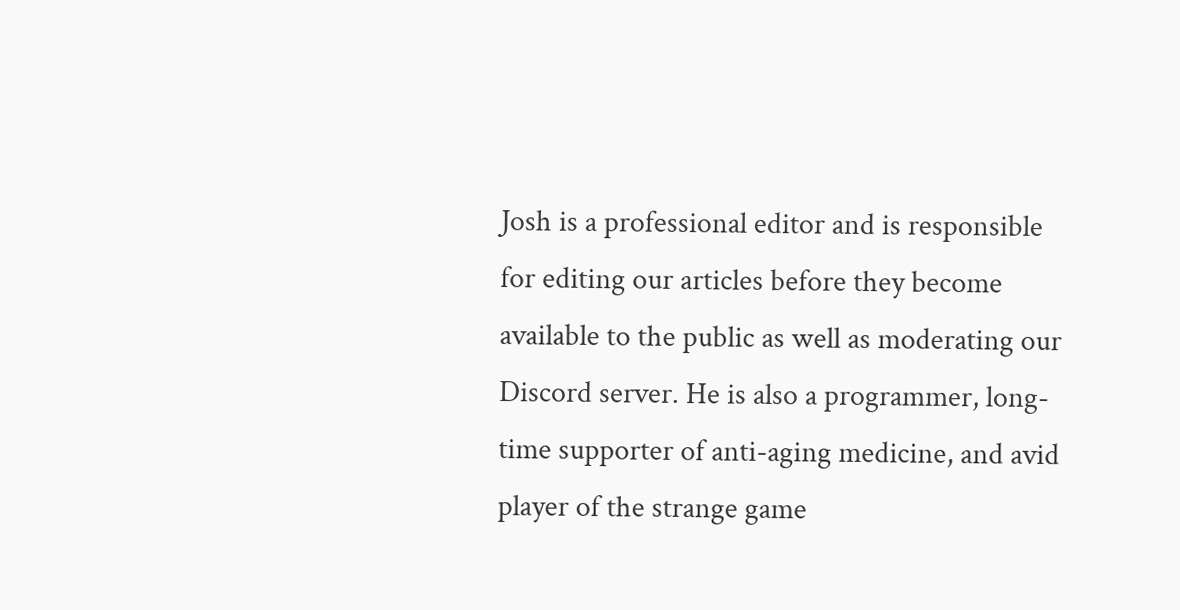Josh is a professional editor and is responsible for editing our articles before they become available to the public as well as moderating our Discord server. He is also a programmer, long-time supporter of anti-aging medicine, and avid player of the strange game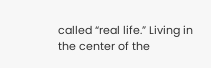called “real life.” Living in the center of the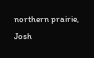northern prairie, Josh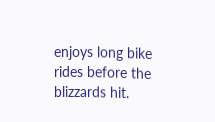enjoys long bike rides before the blizzards hit.